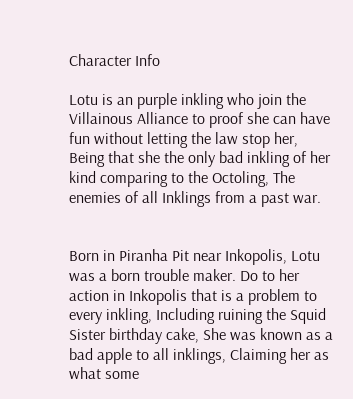Character Info

Lotu is an purple inkling who join the Villainous Alliance to proof she can have fun without letting the law stop her, Being that she the only bad inkling of her kind comparing to the Octoling, The enemies of all Inklings from a past war.


Born in Piranha Pit near Inkopolis, Lotu was a born trouble maker. Do to her action in Inkopolis that is a problem to every inkling, Including ruining the Squid Sister birthday cake, She was known as a bad apple to all inklings, Claiming her as what some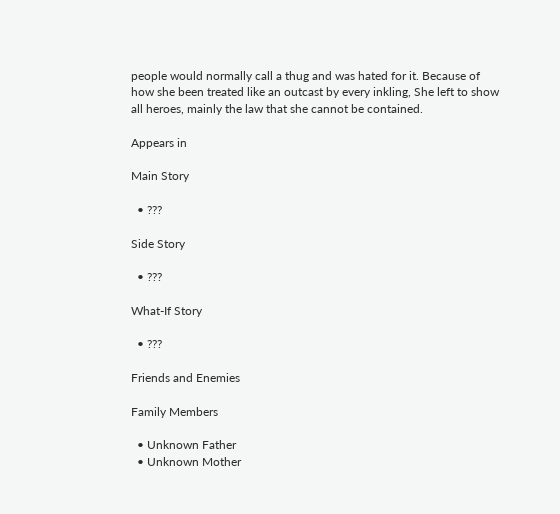people would normally call a thug and was hated for it. Because of how she been treated like an outcast by every inkling, She left to show all heroes, mainly the law that she cannot be contained.

Appears in

Main Story

  • ???

Side Story

  • ???

What-If Story

  • ???

Friends and Enemies

Family Members

  • Unknown Father
  • Unknown Mother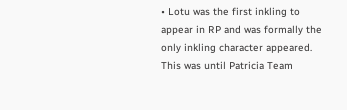• Lotu was the first inkling to appear in RP and was formally the only inkling character appeared. This was until Patricia Team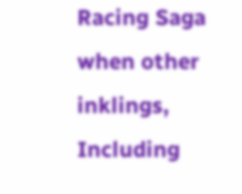Racing Saga when other inklings, Including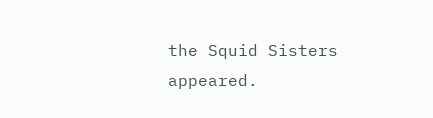the Squid Sisters appeared.